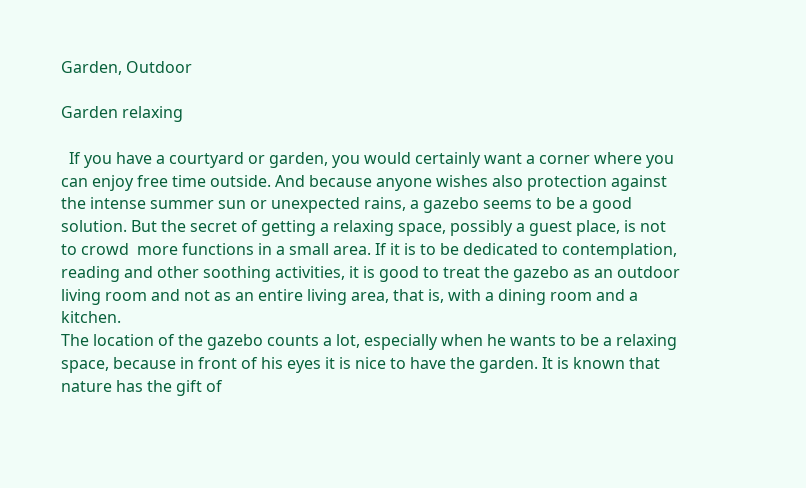Garden, Outdoor

Garden relaxing

  If you have a courtyard or garden, you would certainly want a corner where you can enjoy free time outside. And because anyone wishes also protection against the intense summer sun or unexpected rains, a gazebo seems to be a good solution. But the secret of getting a relaxing space, possibly a guest place, is not to crowd  more functions in a small area. If it is to be dedicated to contemplation, reading and other soothing activities, it is good to treat the gazebo as an outdoor living room and not as an entire living area, that is, with a dining room and a kitchen.
The location of the gazebo counts a lot, especially when he wants to be a relaxing space, because in front of his eyes it is nice to have the garden. It is known that nature has the gift of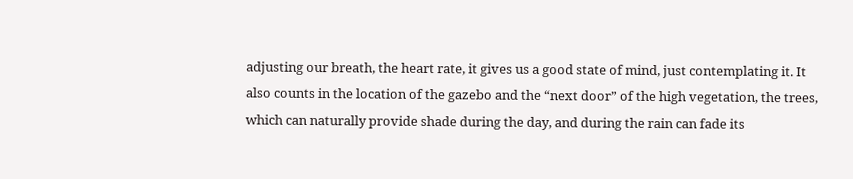adjusting our breath, the heart rate, it gives us a good state of mind, just contemplating it. It also counts in the location of the gazebo and the “next door” of the high vegetation, the trees, which can naturally provide shade during the day, and during the rain can fade its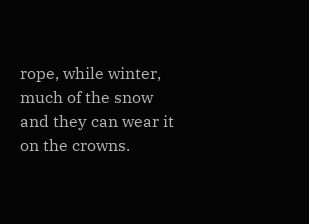rope, while winter, much of the snow and they can wear it on the crowns.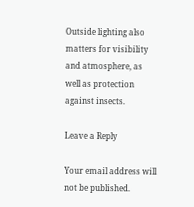Outside lighting also matters for visibility and atmosphere, as well as protection against insects.

Leave a Reply

Your email address will not be published.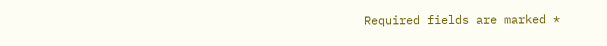Required fields are marked *